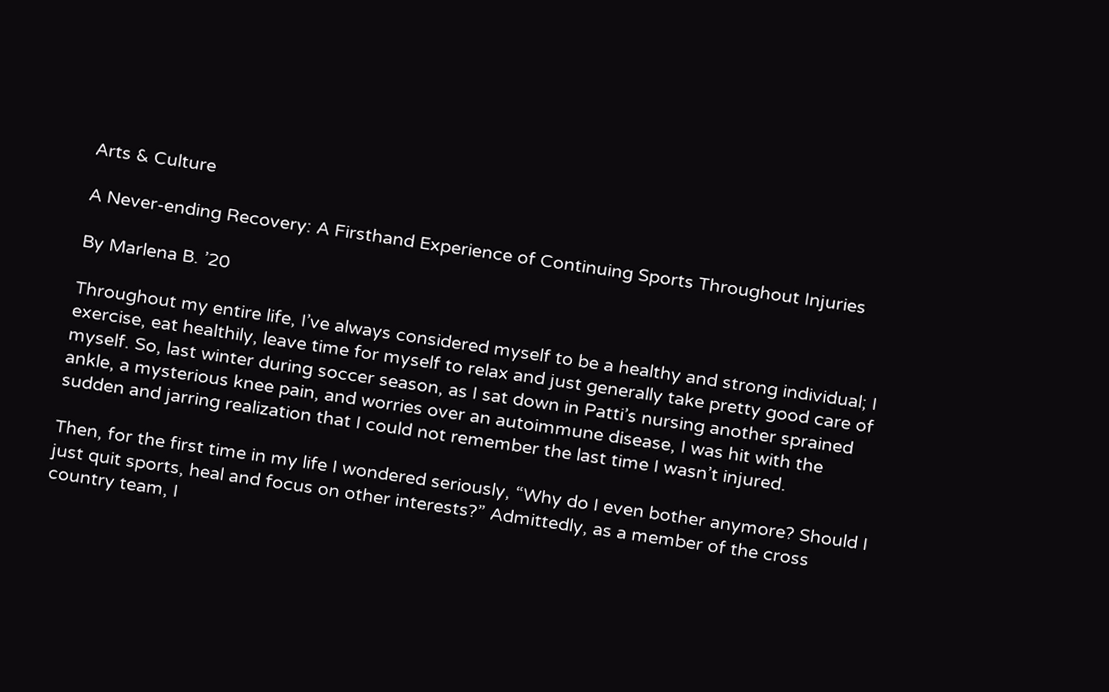Arts & Culture

A Never-ending Recovery: A Firsthand Experience of Continuing Sports Throughout Injuries

By Marlena B. ’20

Throughout my entire life, I’ve always considered myself to be a healthy and strong individual; I exercise, eat healthily, leave time for myself to relax and just generally take pretty good care of myself. So, last winter during soccer season, as I sat down in Patti’s nursing another sprained ankle, a mysterious knee pain, and worries over an autoimmune disease, I was hit with the sudden and jarring realization that I could not remember the last time I wasn’t injured.

Then, for the first time in my life I wondered seriously, “Why do I even bother anymore? Should I just quit sports, heal and focus on other interests?” Admittedly, as a member of the cross country team, I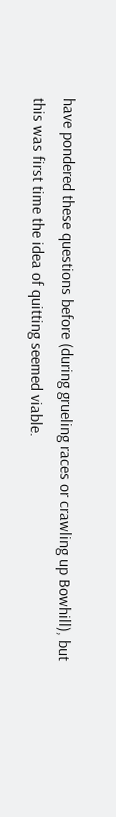have pondered these questions before (during grueling races or crawling up Bowhill), but this was first time the idea of quitting seemed viable.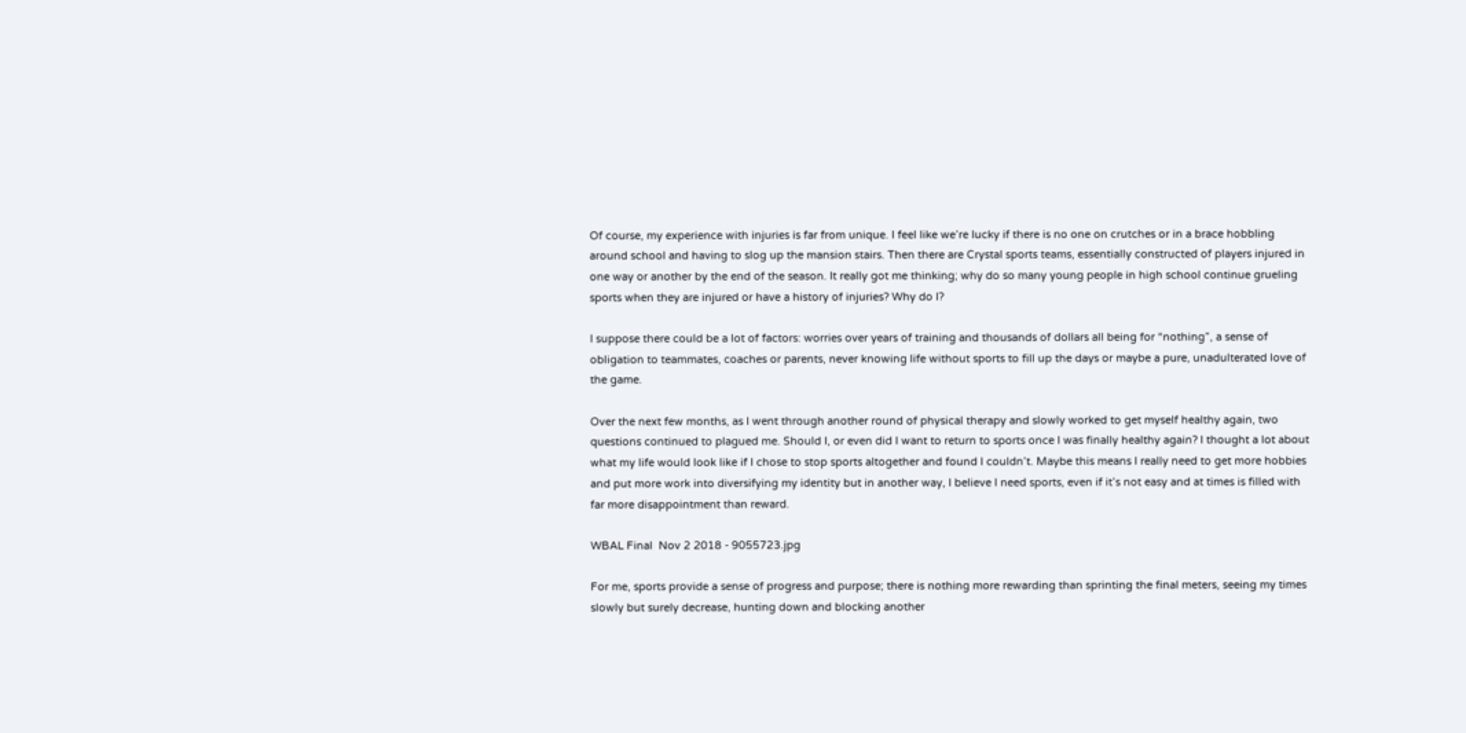Of course, my experience with injuries is far from unique. I feel like we’re lucky if there is no one on crutches or in a brace hobbling around school and having to slog up the mansion stairs. Then there are Crystal sports teams, essentially constructed of players injured in one way or another by the end of the season. It really got me thinking; why do so many young people in high school continue grueling sports when they are injured or have a history of injuries? Why do I?

I suppose there could be a lot of factors: worries over years of training and thousands of dollars all being for “nothing”, a sense of obligation to teammates, coaches or parents, never knowing life without sports to fill up the days or maybe a pure, unadulterated love of the game.

Over the next few months, as I went through another round of physical therapy and slowly worked to get myself healthy again, two questions continued to plagued me. Should I, or even did I want to return to sports once I was finally healthy again? I thought a lot about what my life would look like if I chose to stop sports altogether and found I couldn’t. Maybe this means I really need to get more hobbies and put more work into diversifying my identity but in another way, I believe I need sports, even if it’s not easy and at times is filled with far more disappointment than reward.

WBAL Final  Nov 2 2018 - 9055723.jpg

For me, sports provide a sense of progress and purpose; there is nothing more rewarding than sprinting the final meters, seeing my times slowly but surely decrease, hunting down and blocking another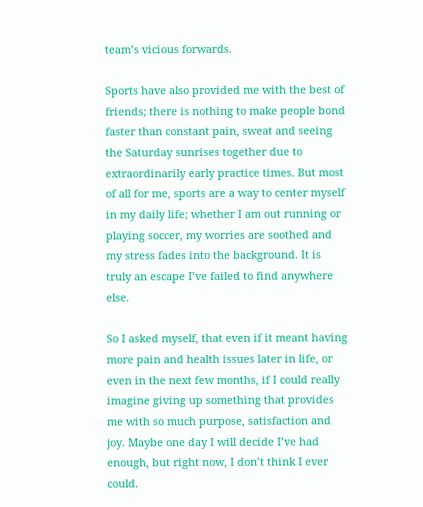team’s vicious forwards.

Sports have also provided me with the best of friends; there is nothing to make people bond faster than constant pain, sweat and seeing the Saturday sunrises together due to extraordinarily early practice times. But most of all for me, sports are a way to center myself in my daily life; whether I am out running or playing soccer, my worries are soothed and my stress fades into the background. It is truly an escape I’ve failed to find anywhere else.

So I asked myself, that even if it meant having more pain and health issues later in life, or even in the next few months, if I could really imagine giving up something that provides me with so much purpose, satisfaction and joy. Maybe one day I will decide I’ve had enough, but right now, I don’t think I ever could.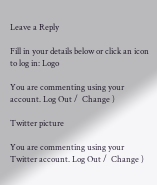Leave a Reply

Fill in your details below or click an icon to log in: Logo

You are commenting using your account. Log Out /  Change )

Twitter picture

You are commenting using your Twitter account. Log Out /  Change )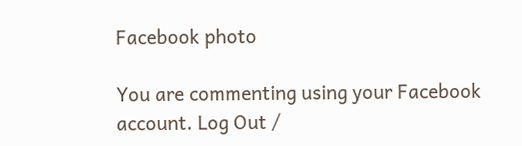Facebook photo

You are commenting using your Facebook account. Log Out /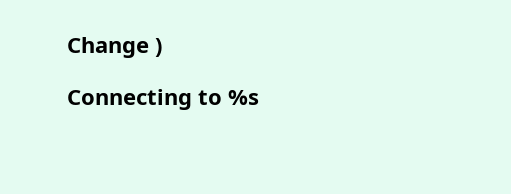Change )

Connecting to %s